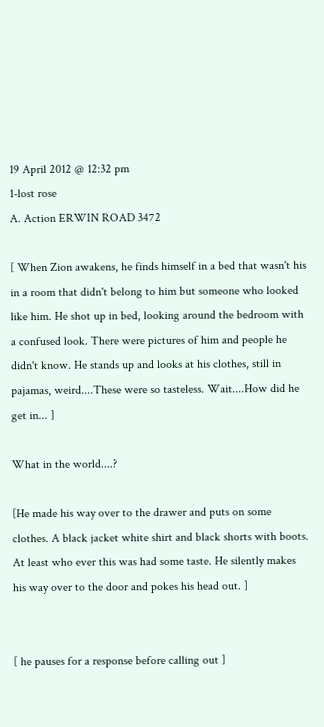19 April 2012 @ 12:32 pm
1-lost rose
A. Action ERWIN ROAD 3472

[ When Zion awakens, he finds himself in a bed that wasn't his in a room that didn't belong to him but someone who looked like him. He shot up in bed, looking around the bedroom with a confused look. There were pictures of him and people he didn't know. He stands up and looks at his clothes, still in pajamas, weird....These were so tasteless. Wait....How did he get in... ]

What in the world....?

[He made his way over to the drawer and puts on some clothes. A black jacket white shirt and black shorts with boots. At least who ever this was had some taste. He silently makes his way over to the door and pokes his head out. ]


[ he pauses for a response before calling out ]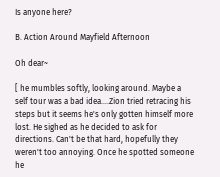Is anyone here?

B. Action Around Mayfield Afternoon

Oh dear~

[ he mumbles softly, looking around. Maybe a self tour was a bad idea....Zion tried retracing his steps but it seems he's only gotten himself more lost. He sighed as he decided to ask for directions. Can't be that hard, hopefully they weren't too annoying. Once he spotted someone he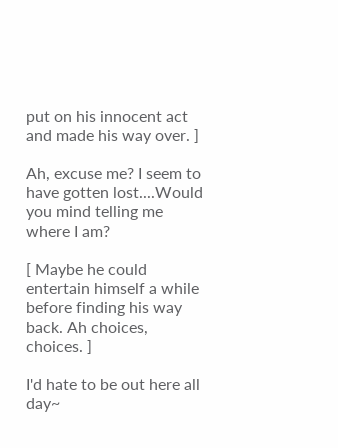put on his innocent act and made his way over. ]

Ah, excuse me? I seem to have gotten lost....Would you mind telling me where I am?

[ Maybe he could entertain himself a while before finding his way back. Ah choices, choices. ]

I'd hate to be out here all day~